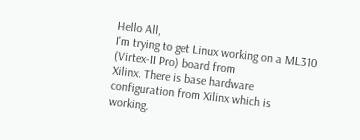Hello All,
I'm trying to get Linux working on a ML310 (Virtex-II Pro) board from
Xilinx. There is base hardware configuration from Xilinx which is
working.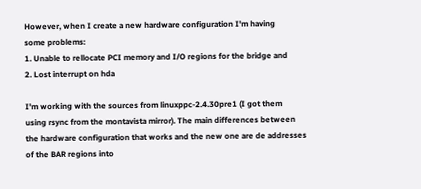However, when I create a new hardware configuration I'm having
some problems:
1. Unable to rellocate PCI memory and I/O regions for the bridge and
2. Lost interrupt on hda

I'm working with the sources from linuxppc-2.4.30pre1 (I got them
using rsync from the montavista mirror). The main differences between
the hardware configuration that works and the new one are de addresses
of the BAR regions into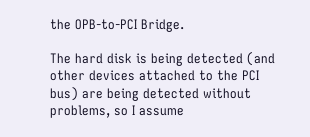the OPB-to-PCI Bridge.

The hard disk is being detected (and other devices attached to the PCI
bus) are being detected without problems, so I assume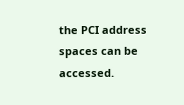the PCI address
spaces can be accessed.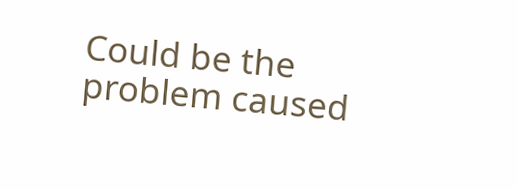Could be the problem caused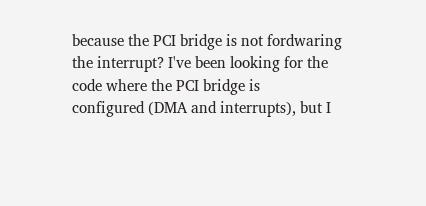because the PCI bridge is not fordwaring
the interrupt? I've been looking for the code where the PCI bridge is
configured (DMA and interrupts), but I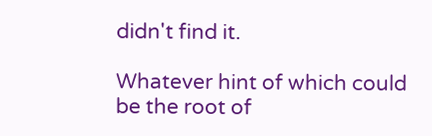didn't find it.

Whatever hint of which could be the root of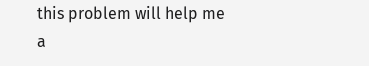this problem will help me
a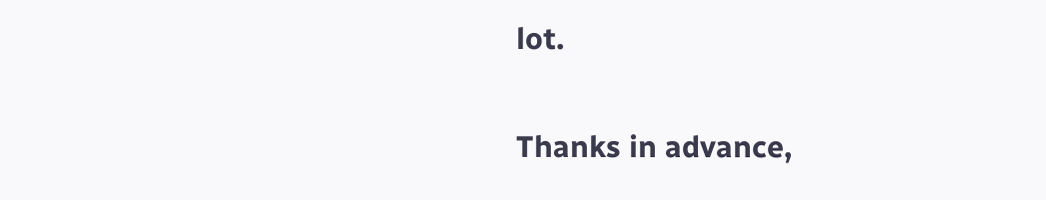lot.

Thanks in advance,